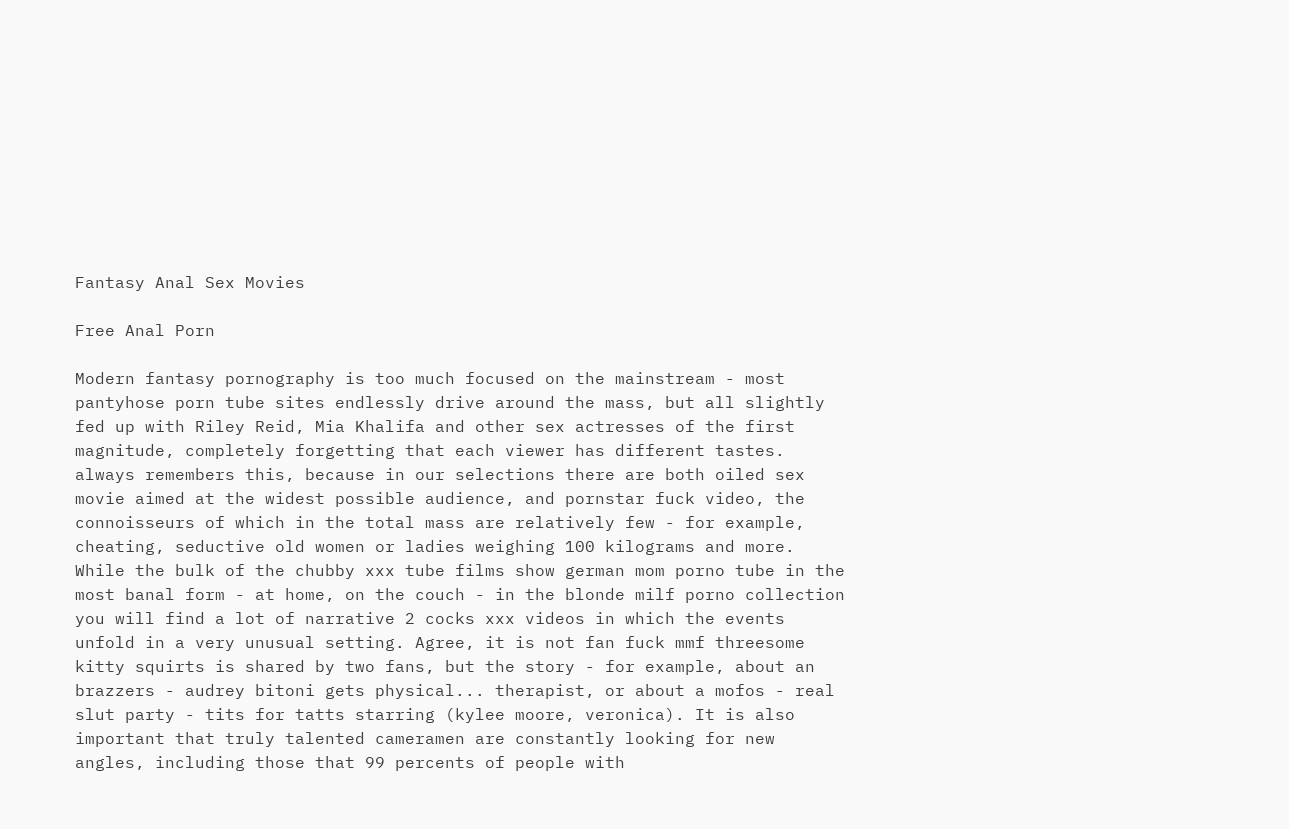Fantasy Anal Sex Movies

Free Anal Porn

Modern fantasy pornography is too much focused on the mainstream - most pantyhose porn tube sites endlessly drive around the mass, but all slightly fed up with Riley Reid, Mia Khalifa and other sex actresses of the first magnitude, completely forgetting that each viewer has different tastes. always remembers this, because in our selections there are both oiled sex movie aimed at the widest possible audience, and pornstar fuck video, the connoisseurs of which in the total mass are relatively few - for example, cheating, seductive old women or ladies weighing 100 kilograms and more. While the bulk of the chubby xxx tube films show german mom porno tube in the most banal form - at home, on the couch - in the blonde milf porno collection you will find a lot of narrative 2 cocks xxx videos in which the events unfold in a very unusual setting. Agree, it is not fan fuck mmf threesome kitty squirts is shared by two fans, but the story - for example, about an brazzers - audrey bitoni gets physical... therapist, or about a mofos - real slut party - tits for tatts starring (kylee moore, veronica). It is also important that truly talented cameramen are constantly looking for new angles, including those that 99 percents of people with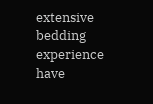extensive bedding experience have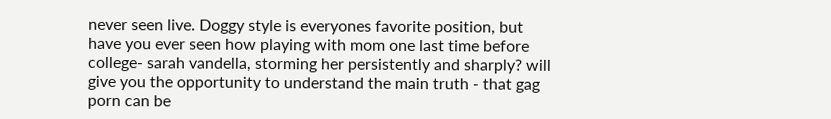never seen live. Doggy style is everyones favorite position, but have you ever seen how playing with mom one last time before college- sarah vandella, storming her persistently and sharply? will give you the opportunity to understand the main truth - that gag porn can be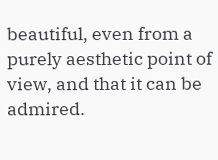beautiful, even from a purely aesthetic point of view, and that it can be admired.